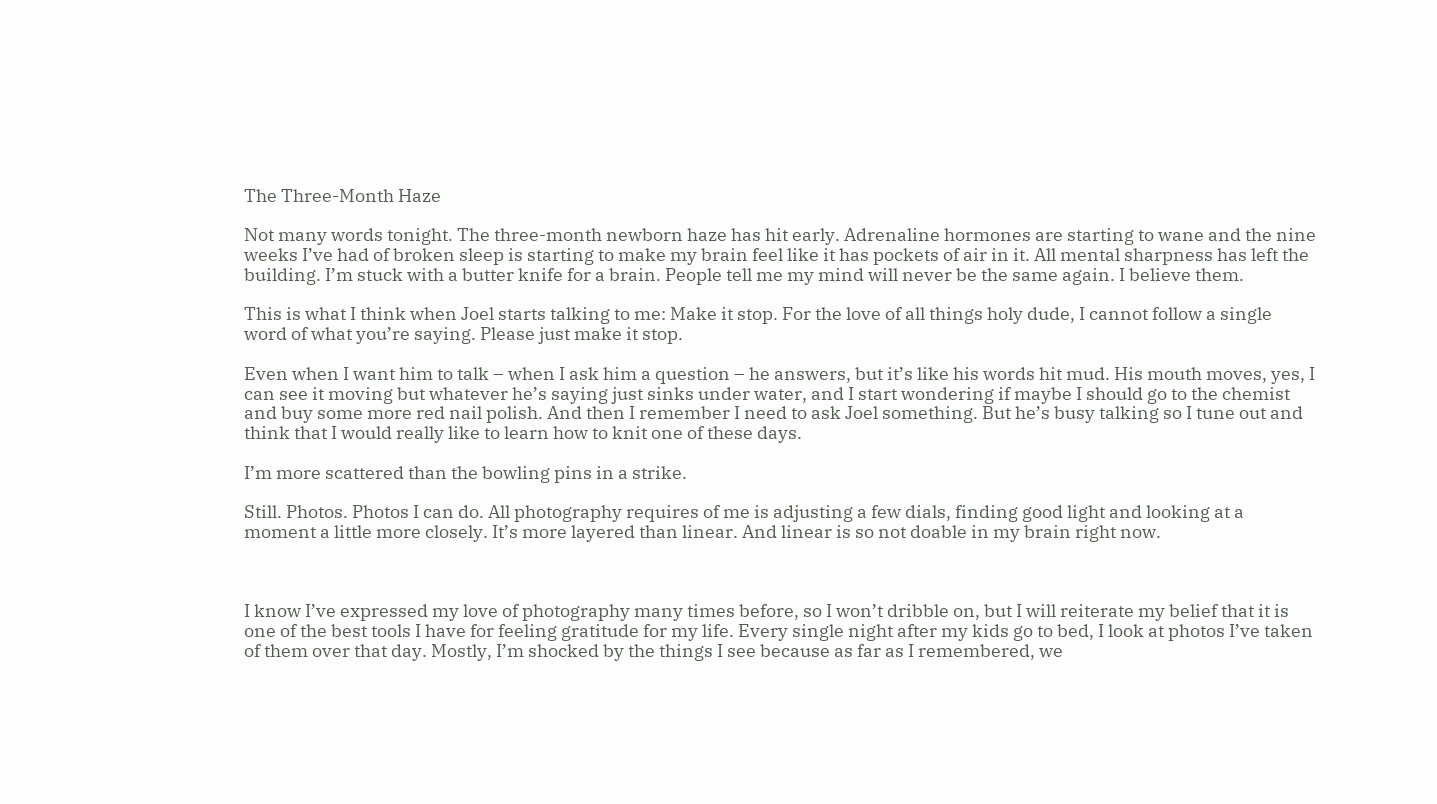The Three-Month Haze

Not many words tonight. The three-month newborn haze has hit early. Adrenaline hormones are starting to wane and the nine weeks I’ve had of broken sleep is starting to make my brain feel like it has pockets of air in it. All mental sharpness has left the building. I’m stuck with a butter knife for a brain. People tell me my mind will never be the same again. I believe them.

This is what I think when Joel starts talking to me: Make it stop. For the love of all things holy dude, I cannot follow a single word of what you’re saying. Please just make it stop.

Even when I want him to talk – when I ask him a question – he answers, but it’s like his words hit mud. His mouth moves, yes, I can see it moving but whatever he’s saying just sinks under water, and I start wondering if maybe I should go to the chemist and buy some more red nail polish. And then I remember I need to ask Joel something. But he’s busy talking so I tune out and think that I would really like to learn how to knit one of these days.

I’m more scattered than the bowling pins in a strike.

Still. Photos. Photos I can do. All photography requires of me is adjusting a few dials, finding good light and looking at a moment a little more closely. It’s more layered than linear. And linear is so not doable in my brain right now.



I know I’ve expressed my love of photography many times before, so I won’t dribble on, but I will reiterate my belief that it is one of the best tools I have for feeling gratitude for my life. Every single night after my kids go to bed, I look at photos I’ve taken of them over that day. Mostly, I’m shocked by the things I see because as far as I remembered, we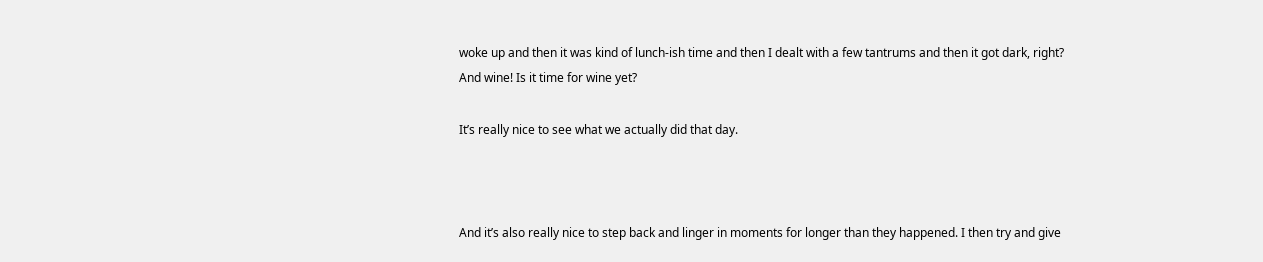woke up and then it was kind of lunch-ish time and then I dealt with a few tantrums and then it got dark, right? And wine! Is it time for wine yet?

It’s really nice to see what we actually did that day.



And it’s also really nice to step back and linger in moments for longer than they happened. I then try and give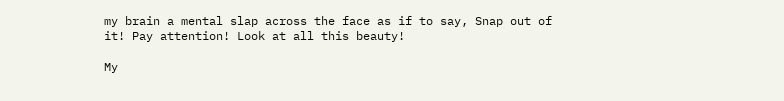my brain a mental slap across the face as if to say, Snap out of it! Pay attention! Look at all this beauty!

My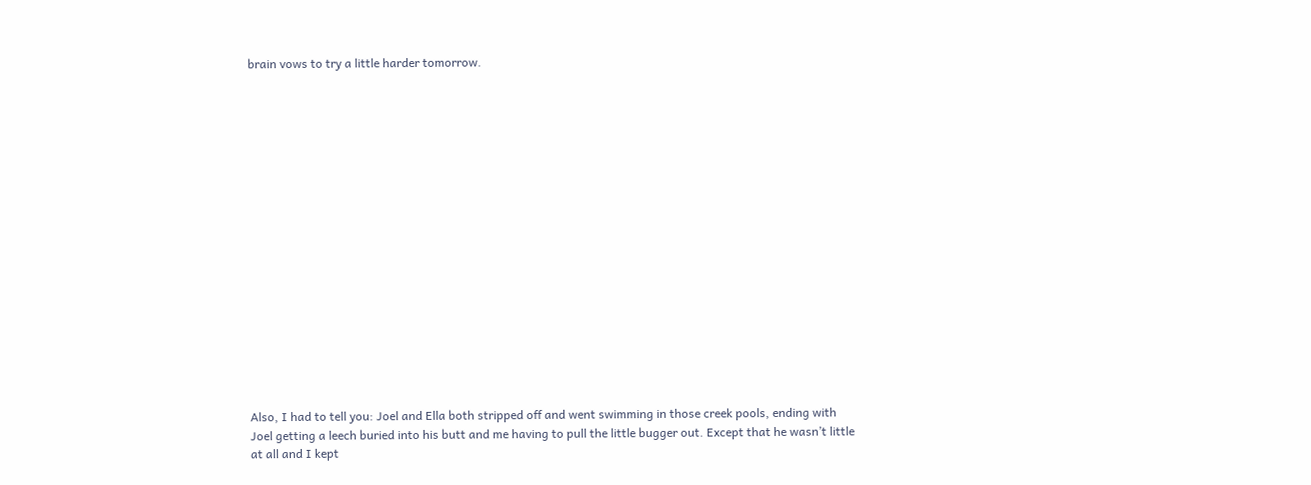brain vows to try a little harder tomorrow.


















Also, I had to tell you: Joel and Ella both stripped off and went swimming in those creek pools, ending with Joel getting a leech buried into his butt and me having to pull the little bugger out. Except that he wasn’t little at all and I kept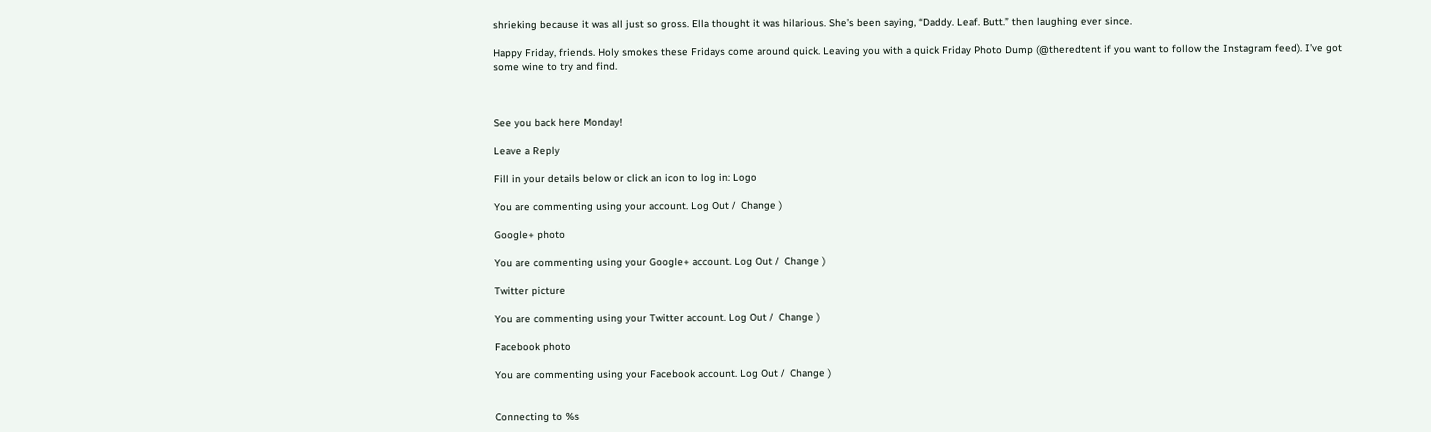shrieking because it was all just so gross. Ella thought it was hilarious. She’s been saying, “Daddy. Leaf. Butt.” then laughing ever since.

Happy Friday, friends. Holy smokes these Fridays come around quick. Leaving you with a quick Friday Photo Dump (@theredtent if you want to follow the Instagram feed). I’ve got some wine to try and find.



See you back here Monday!

Leave a Reply

Fill in your details below or click an icon to log in: Logo

You are commenting using your account. Log Out /  Change )

Google+ photo

You are commenting using your Google+ account. Log Out /  Change )

Twitter picture

You are commenting using your Twitter account. Log Out /  Change )

Facebook photo

You are commenting using your Facebook account. Log Out /  Change )


Connecting to %s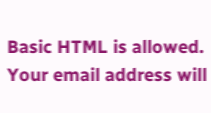Basic HTML is allowed. Your email address will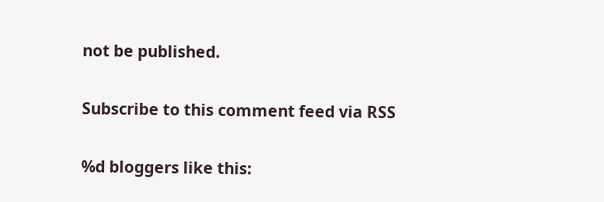not be published.

Subscribe to this comment feed via RSS

%d bloggers like this: